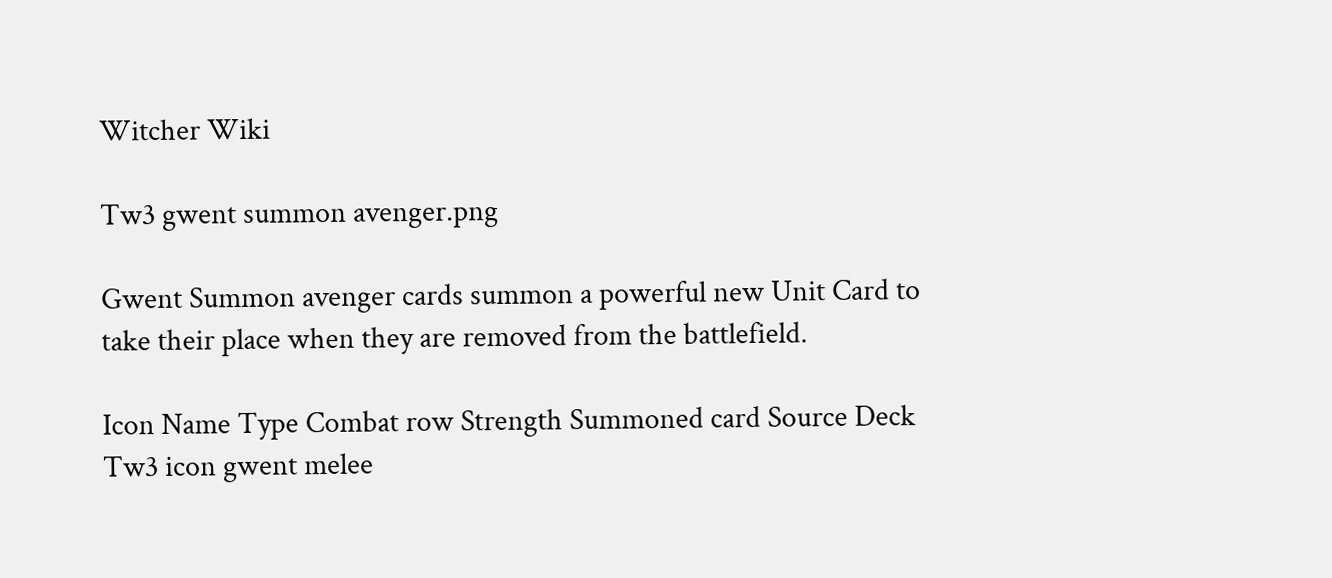Witcher Wiki

Tw3 gwent summon avenger.png

Gwent Summon avenger cards summon a powerful new Unit Card to take their place when they are removed from the battlefield.

Icon Name Type Combat row Strength Summoned card Source Deck
Tw3 icon gwent melee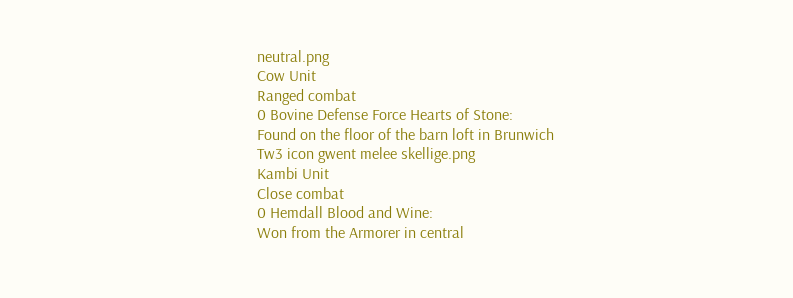neutral.png
Cow Unit
Ranged combat
0 Bovine Defense Force Hearts of Stone:
Found on the floor of the barn loft in Brunwich
Tw3 icon gwent melee skellige.png
Kambi Unit
Close combat
0 Hemdall Blood and Wine:
Won from the Armorer in central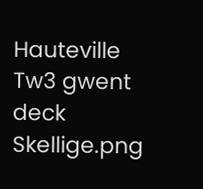Hauteville
Tw3 gwent deck Skellige.png